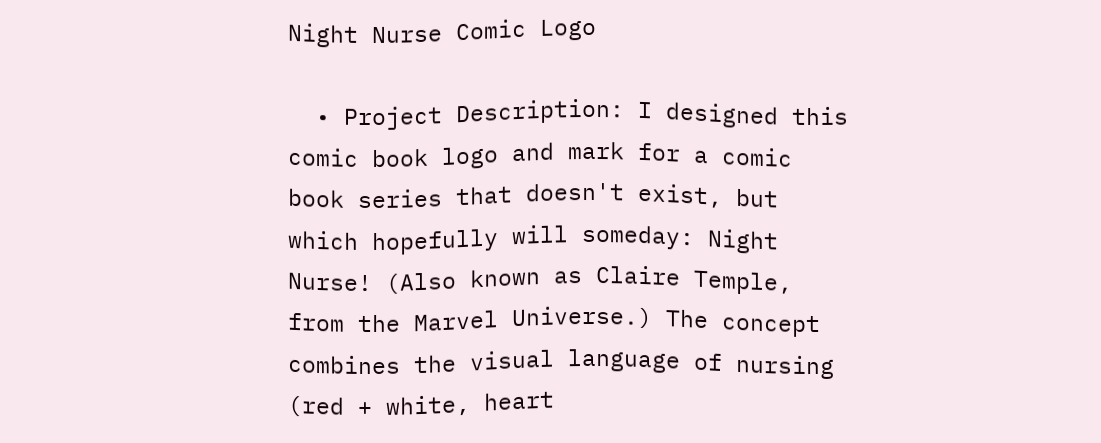Night Nurse Comic Logo

  • Project Description: I designed this comic book logo and mark for a comic book series that doesn't exist, but which hopefully will someday: Night Nurse! (Also known as Claire Temple, from the Marvel Universe.) The concept combines the visual language of nursing (red + white, heart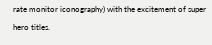rate monitor iconography) with the excitement of super hero titles.